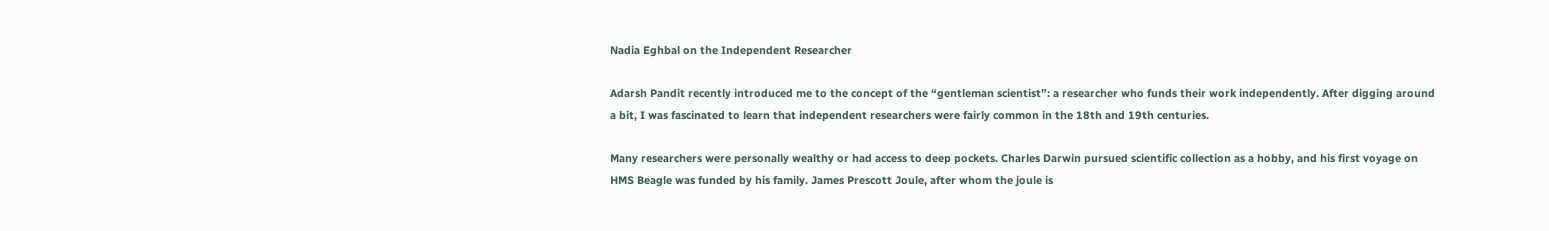Nadia Eghbal on the Independent Researcher

Adarsh Pandit recently introduced me to the concept of the “gentleman scientist”: a researcher who funds their work independently. After digging around a bit, I was fascinated to learn that independent researchers were fairly common in the 18th and 19th centuries.

Many researchers were personally wealthy or had access to deep pockets. Charles Darwin pursued scientific collection as a hobby, and his first voyage on HMS Beagle was funded by his family. James Prescott Joule, after whom the joule is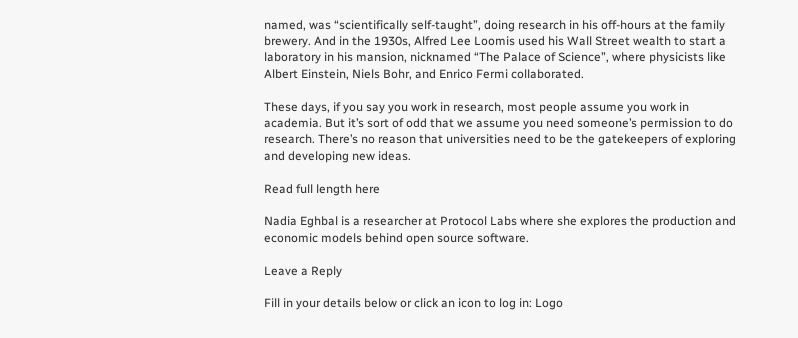named, was “scientifically self-taught”, doing research in his off-hours at the family brewery. And in the 1930s, Alfred Lee Loomis used his Wall Street wealth to start a laboratory in his mansion, nicknamed “The Palace of Science”, where physicists like Albert Einstein, Niels Bohr, and Enrico Fermi collaborated.

These days, if you say you work in research, most people assume you work in academia. But it’s sort of odd that we assume you need someone’s permission to do research. There’s no reason that universities need to be the gatekeepers of exploring and developing new ideas.

Read full length here

Nadia Eghbal is a researcher at Protocol Labs where she explores the production and economic models behind open source software.

Leave a Reply

Fill in your details below or click an icon to log in: Logo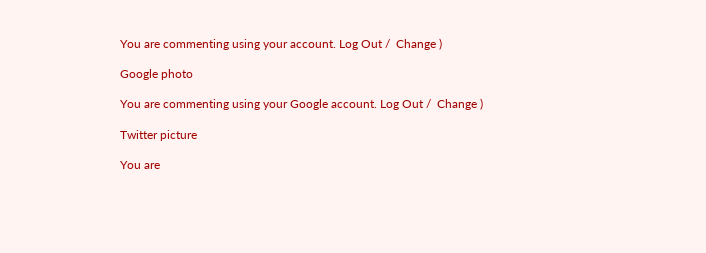You are commenting using your account. Log Out /  Change )

Google photo

You are commenting using your Google account. Log Out /  Change )

Twitter picture

You are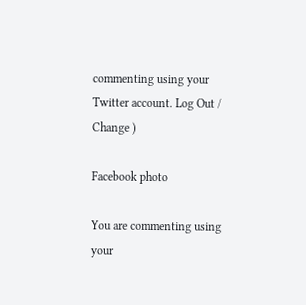commenting using your Twitter account. Log Out /  Change )

Facebook photo

You are commenting using your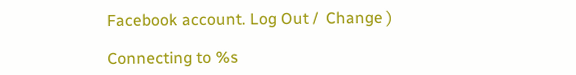Facebook account. Log Out /  Change )

Connecting to %s